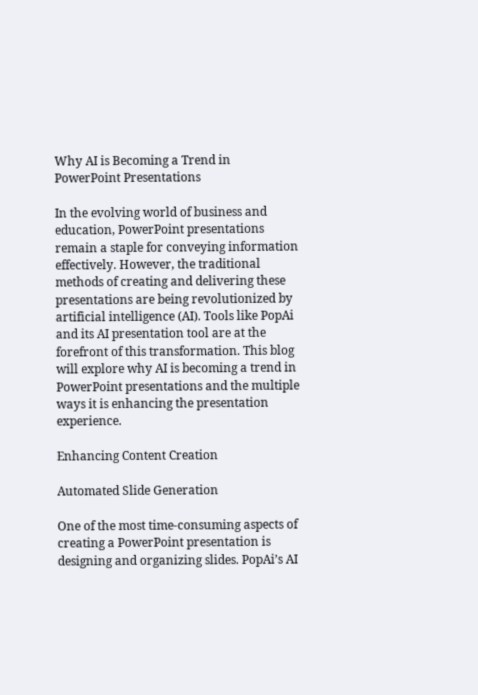Why AI is Becoming a Trend in PowerPoint Presentations

In the evolving world of business and education, PowerPoint presentations remain a staple for conveying information effectively. However, the traditional methods of creating and delivering these presentations are being revolutionized by artificial intelligence (AI). Tools like PopAi and its AI presentation tool are at the forefront of this transformation. This blog will explore why AI is becoming a trend in PowerPoint presentations and the multiple ways it is enhancing the presentation experience.

Enhancing Content Creation

Automated Slide Generation

One of the most time-consuming aspects of creating a PowerPoint presentation is designing and organizing slides. PopAi’s AI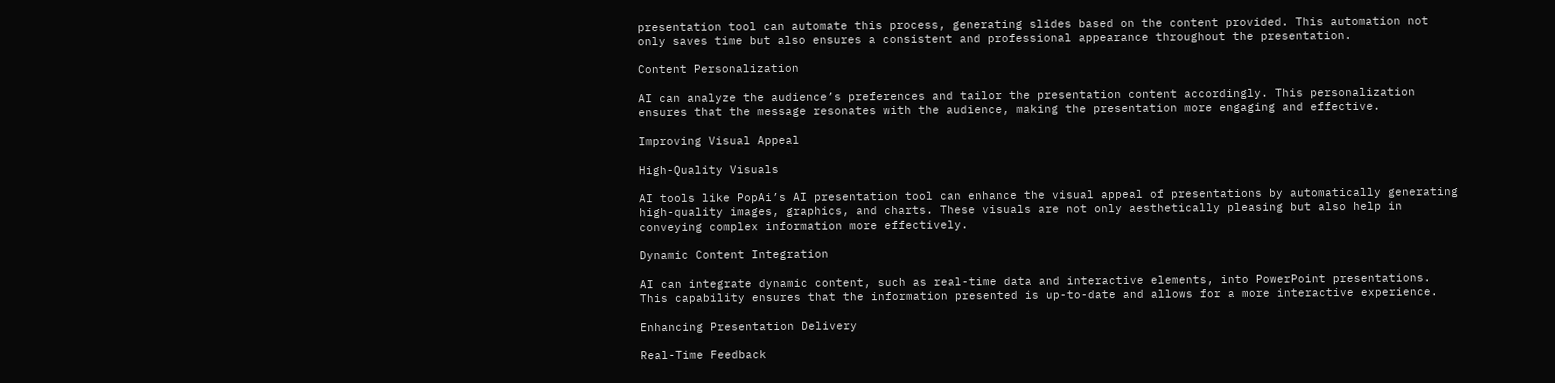presentation tool can automate this process, generating slides based on the content provided. This automation not only saves time but also ensures a consistent and professional appearance throughout the presentation.

Content Personalization

AI can analyze the audience’s preferences and tailor the presentation content accordingly. This personalization ensures that the message resonates with the audience, making the presentation more engaging and effective.

Improving Visual Appeal

High-Quality Visuals

AI tools like PopAi’s AI presentation tool can enhance the visual appeal of presentations by automatically generating high-quality images, graphics, and charts. These visuals are not only aesthetically pleasing but also help in conveying complex information more effectively.

Dynamic Content Integration

AI can integrate dynamic content, such as real-time data and interactive elements, into PowerPoint presentations. This capability ensures that the information presented is up-to-date and allows for a more interactive experience.

Enhancing Presentation Delivery

Real-Time Feedback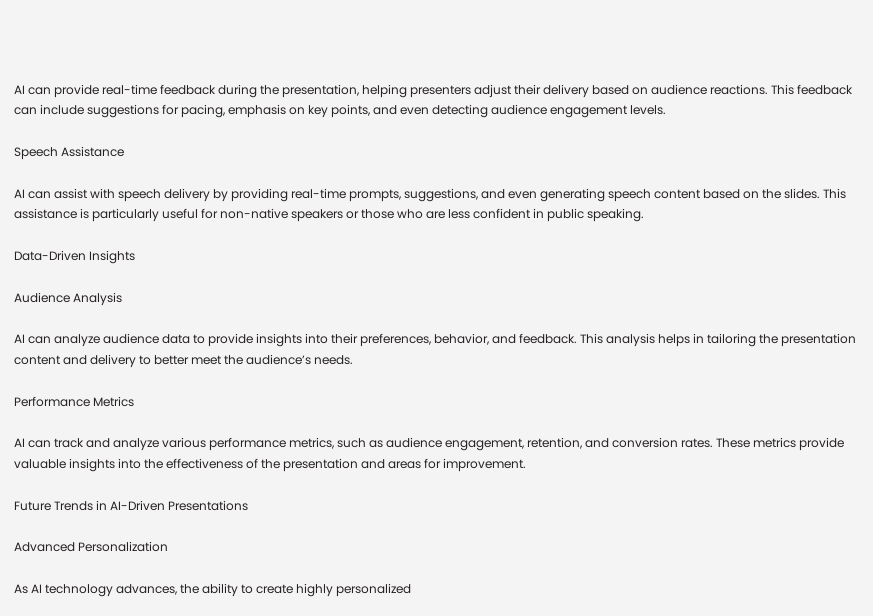AI can provide real-time feedback during the presentation, helping presenters adjust their delivery based on audience reactions. This feedback can include suggestions for pacing, emphasis on key points, and even detecting audience engagement levels.

Speech Assistance

AI can assist with speech delivery by providing real-time prompts, suggestions, and even generating speech content based on the slides. This assistance is particularly useful for non-native speakers or those who are less confident in public speaking.

Data-Driven Insights

Audience Analysis

AI can analyze audience data to provide insights into their preferences, behavior, and feedback. This analysis helps in tailoring the presentation content and delivery to better meet the audience’s needs.

Performance Metrics

AI can track and analyze various performance metrics, such as audience engagement, retention, and conversion rates. These metrics provide valuable insights into the effectiveness of the presentation and areas for improvement.

Future Trends in AI-Driven Presentations

Advanced Personalization

As AI technology advances, the ability to create highly personalized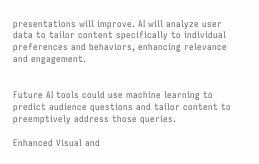presentations will improve. AI will analyze user data to tailor content specifically to individual preferences and behaviors, enhancing relevance and engagement.


Future AI tools could use machine learning to predict audience questions and tailor content to preemptively address those queries.

Enhanced Visual and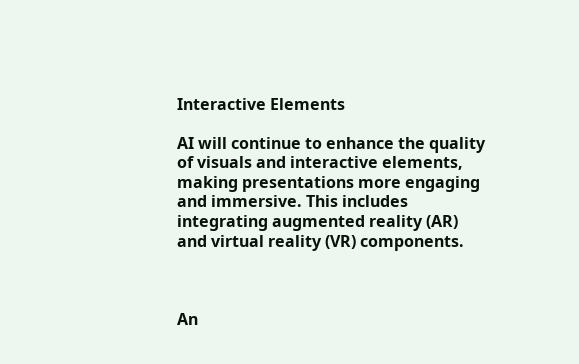Interactive Elements

AI will continue to enhance the quality of visuals and interactive elements, making presentations more engaging and immersive. This includes integrating augmented reality (AR) and virtual reality (VR) components.



An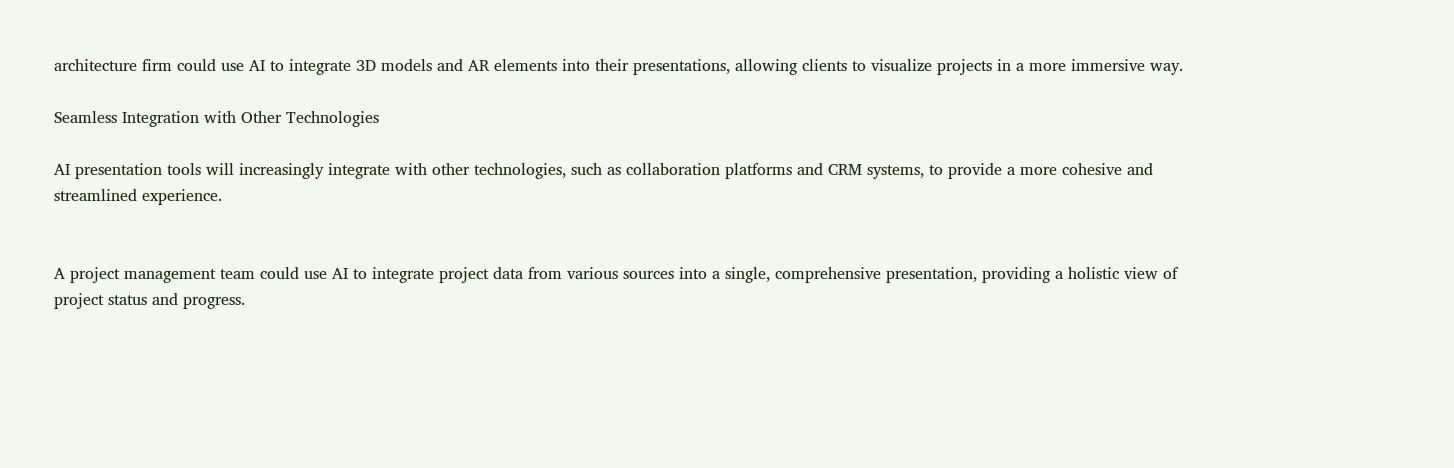architecture firm could use AI to integrate 3D models and AR elements into their presentations, allowing clients to visualize projects in a more immersive way.

Seamless Integration with Other Technologies

AI presentation tools will increasingly integrate with other technologies, such as collaboration platforms and CRM systems, to provide a more cohesive and streamlined experience.


A project management team could use AI to integrate project data from various sources into a single, comprehensive presentation, providing a holistic view of project status and progress.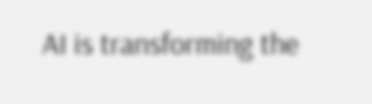AI is transforming the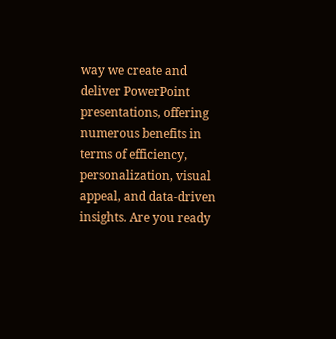way we create and deliver PowerPoint presentations, offering numerous benefits in terms of efficiency, personalization, visual appeal, and data-driven insights. Are you ready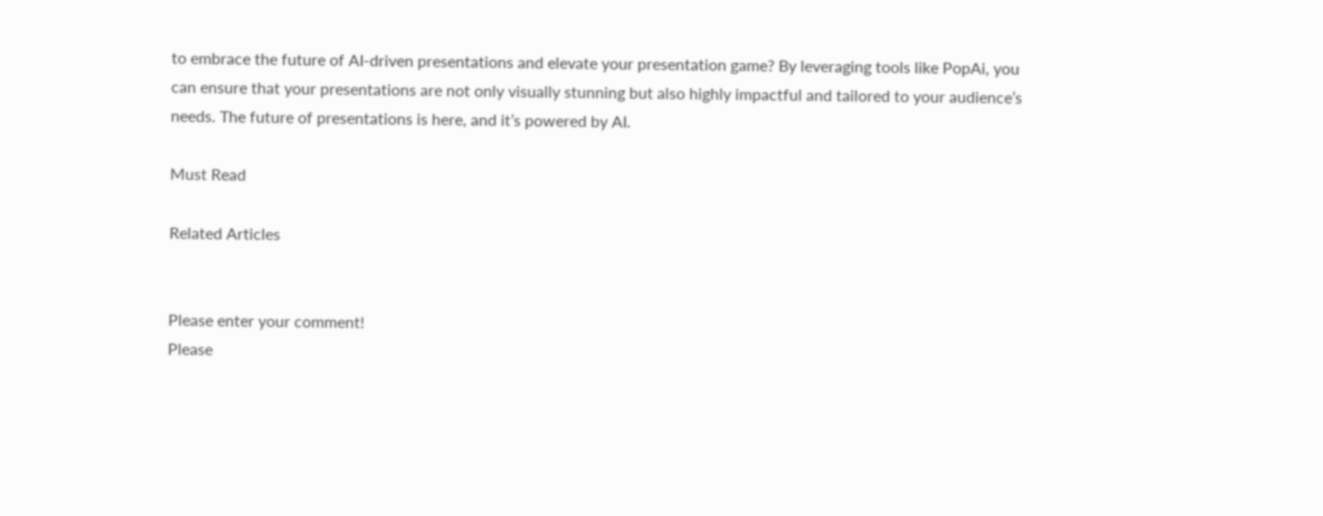to embrace the future of AI-driven presentations and elevate your presentation game? By leveraging tools like PopAi, you can ensure that your presentations are not only visually stunning but also highly impactful and tailored to your audience’s needs. The future of presentations is here, and it’s powered by AI.

Must Read

Related Articles


Please enter your comment!
Please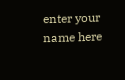enter your name here